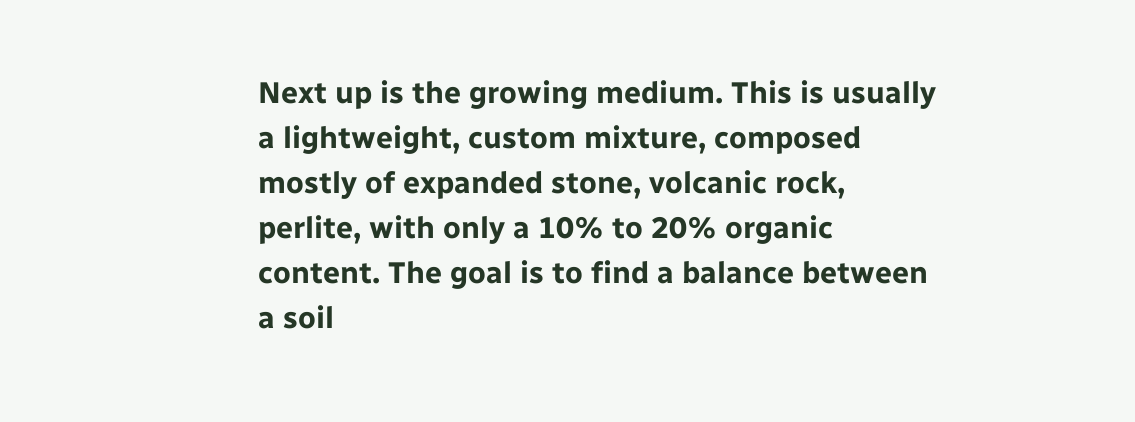Next up is the growing medium. This is usually a lightweight, custom mixture, composed mostly of expanded stone, volcanic rock, perlite, with only a 10% to 20% organic content. The goal is to find a balance between a soil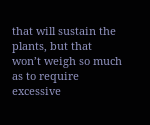that will sustain the plants, but that won’t weigh so much as to require excessive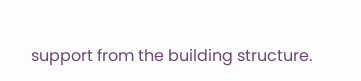support from the building structure.